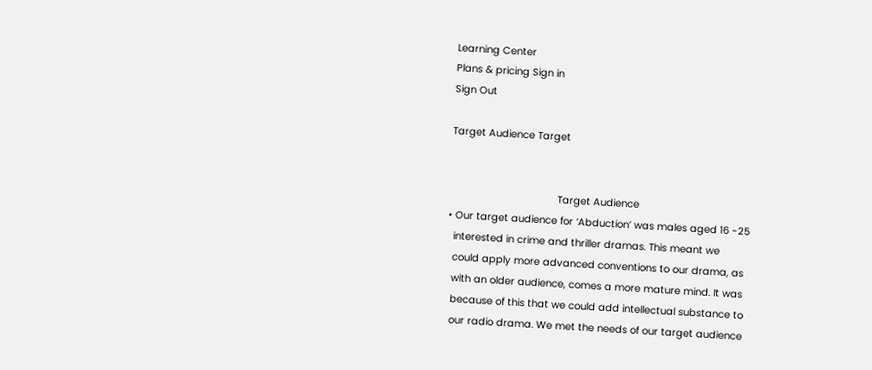Learning Center
Plans & pricing Sign in
Sign Out

Target Audience Target


                                    Target Audience
• Our target audience for ‘Abduction’ was males aged 16 -25
  interested in crime and thriller dramas. This meant we
  could apply more advanced conventions to our drama, as
  with an older audience, comes a more mature mind. It was
  because of this that we could add intellectual substance to
  our radio drama. We met the needs of our target audience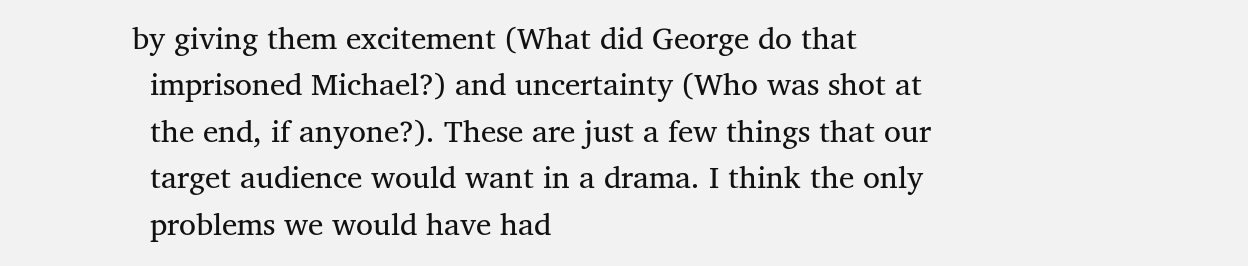by giving them excitement (What did George do that
  imprisoned Michael?) and uncertainty (Who was shot at
  the end, if anyone?). These are just a few things that our
  target audience would want in a drama. I think the only
  problems we would have had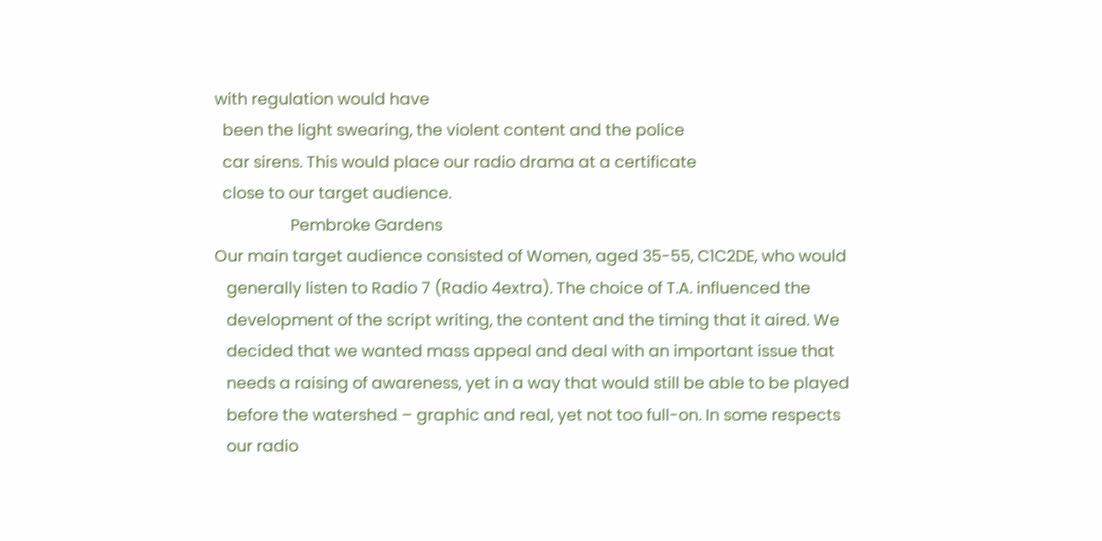with regulation would have
  been the light swearing, the violent content and the police
  car sirens. This would place our radio drama at a certificate
  close to our target audience.
                   Pembroke Gardens
Our main target audience consisted of Women, aged 35-55, C1C2DE, who would
   generally listen to Radio 7 (Radio 4extra). The choice of T.A. influenced the
   development of the script writing, the content and the timing that it aired. We
   decided that we wanted mass appeal and deal with an important issue that
   needs a raising of awareness, yet in a way that would still be able to be played
   before the watershed – graphic and real, yet not too full-on. In some respects
   our radio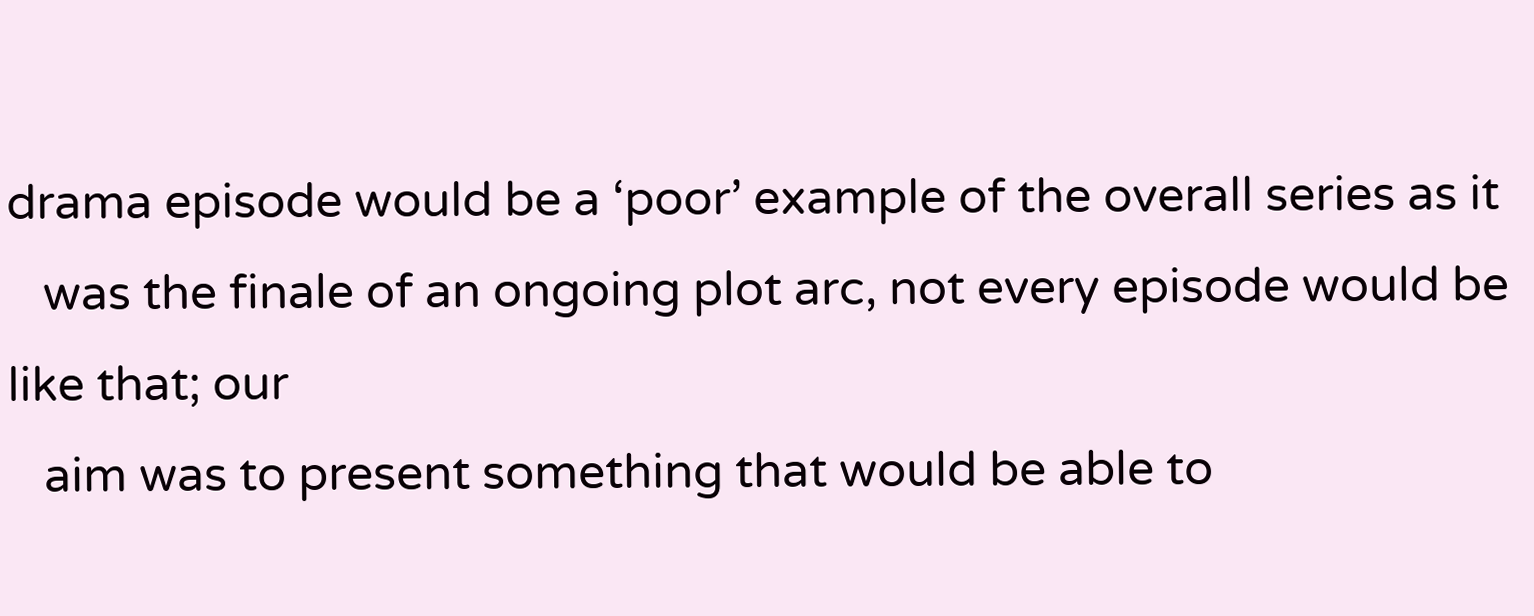drama episode would be a ‘poor’ example of the overall series as it
   was the finale of an ongoing plot arc, not every episode would be like that; our
   aim was to present something that would be able to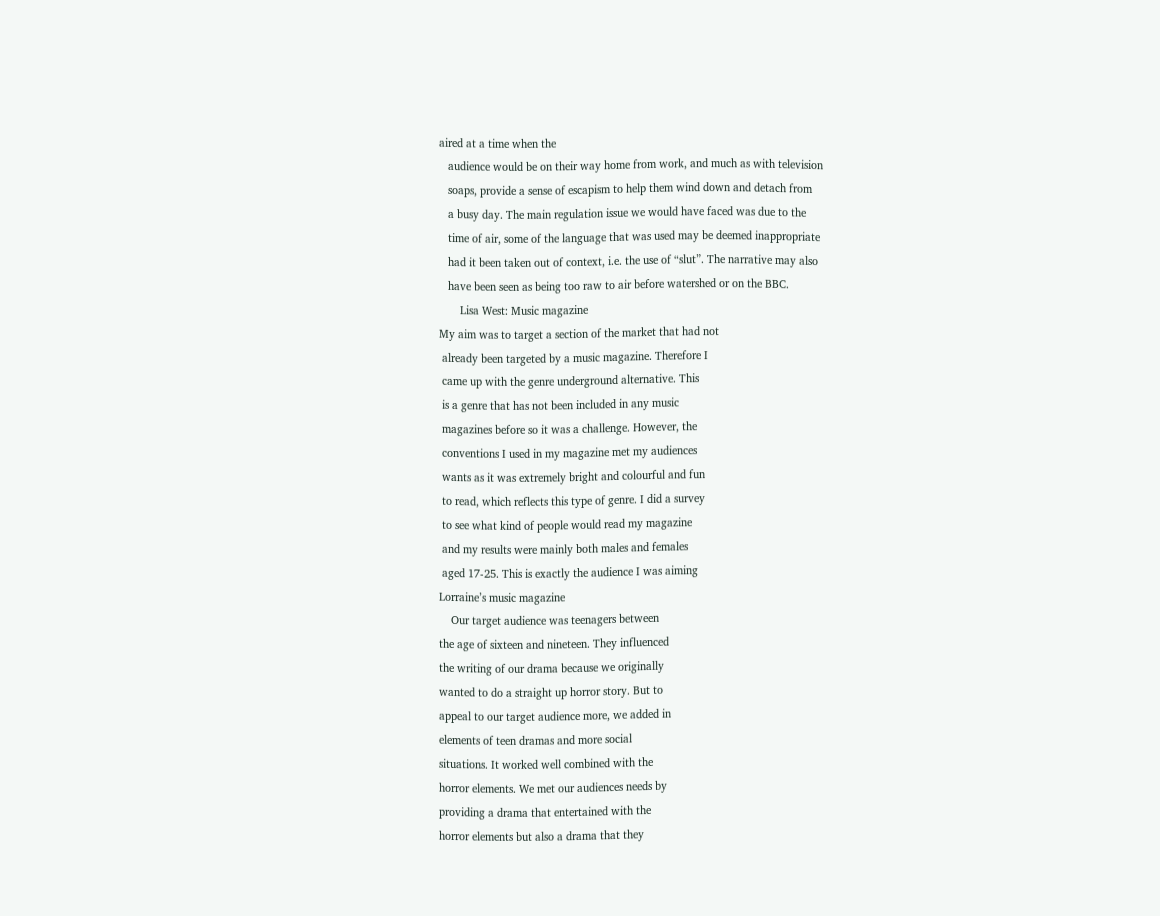aired at a time when the
   audience would be on their way home from work, and much as with television
   soaps, provide a sense of escapism to help them wind down and detach from
   a busy day. The main regulation issue we would have faced was due to the
   time of air, some of the language that was used may be deemed inappropriate
   had it been taken out of context, i.e. the use of “slut”. The narrative may also
   have been seen as being too raw to air before watershed or on the BBC.
       Lisa West: Music magazine
My aim was to target a section of the market that had not
 already been targeted by a music magazine. Therefore I
 came up with the genre underground alternative. This
 is a genre that has not been included in any music
 magazines before so it was a challenge. However, the
 conventions I used in my magazine met my audiences
 wants as it was extremely bright and colourful and fun
 to read, which reflects this type of genre. I did a survey
 to see what kind of people would read my magazine
 and my results were mainly both males and females
 aged 17-25. This is exactly the audience I was aiming
Lorraine’s music magazine
    Our target audience was teenagers between
the age of sixteen and nineteen. They influenced
the writing of our drama because we originally
wanted to do a straight up horror story. But to
appeal to our target audience more, we added in
elements of teen dramas and more social
situations. It worked well combined with the
horror elements. We met our audiences needs by
providing a drama that entertained with the
horror elements but also a drama that they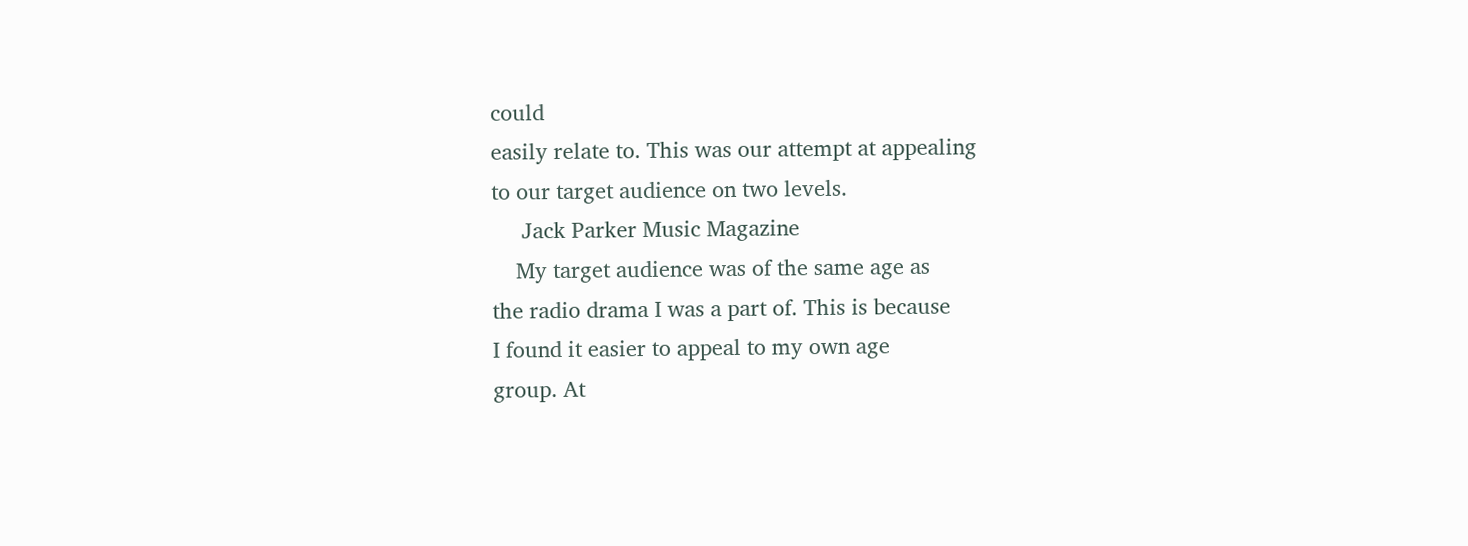could
easily relate to. This was our attempt at appealing
to our target audience on two levels.
     Jack Parker Music Magazine
    My target audience was of the same age as
the radio drama I was a part of. This is because
I found it easier to appeal to my own age
group. At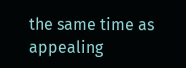the same time as appealing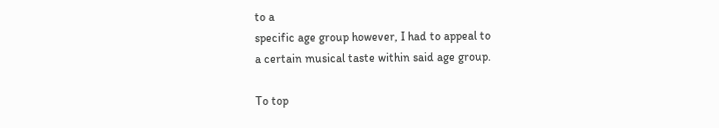to a
specific age group however, I had to appeal to
a certain musical taste within said age group.

To top